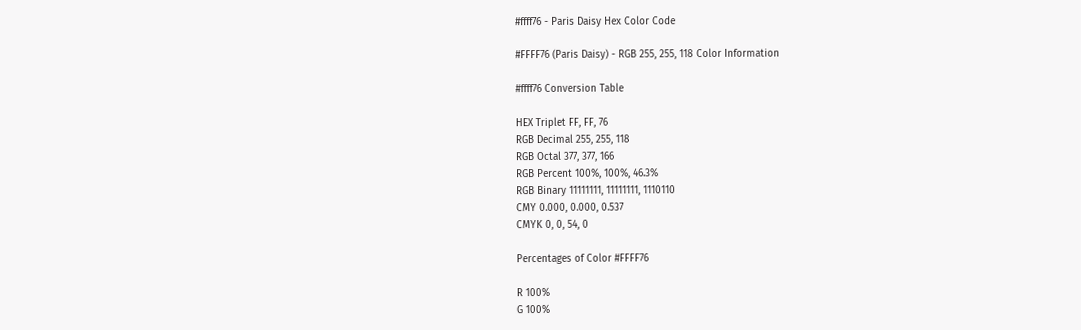#ffff76 - Paris Daisy Hex Color Code

#FFFF76 (Paris Daisy) - RGB 255, 255, 118 Color Information

#ffff76 Conversion Table

HEX Triplet FF, FF, 76
RGB Decimal 255, 255, 118
RGB Octal 377, 377, 166
RGB Percent 100%, 100%, 46.3%
RGB Binary 11111111, 11111111, 1110110
CMY 0.000, 0.000, 0.537
CMYK 0, 0, 54, 0

Percentages of Color #FFFF76

R 100%
G 100%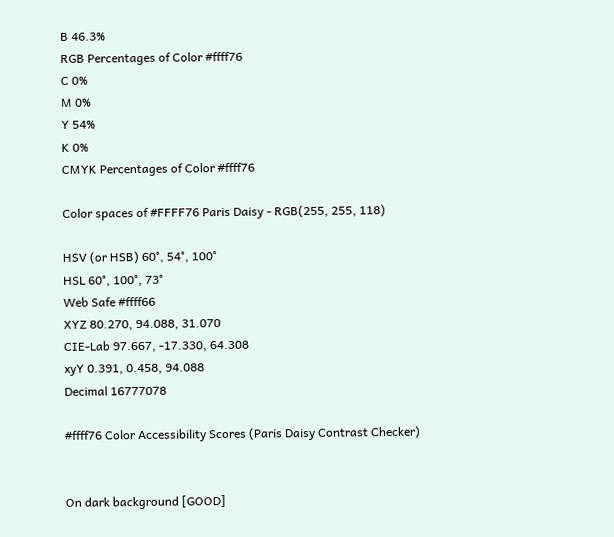B 46.3%
RGB Percentages of Color #ffff76
C 0%
M 0%
Y 54%
K 0%
CMYK Percentages of Color #ffff76

Color spaces of #FFFF76 Paris Daisy - RGB(255, 255, 118)

HSV (or HSB) 60°, 54°, 100°
HSL 60°, 100°, 73°
Web Safe #ffff66
XYZ 80.270, 94.088, 31.070
CIE-Lab 97.667, -17.330, 64.308
xyY 0.391, 0.458, 94.088
Decimal 16777078

#ffff76 Color Accessibility Scores (Paris Daisy Contrast Checker)


On dark background [GOOD]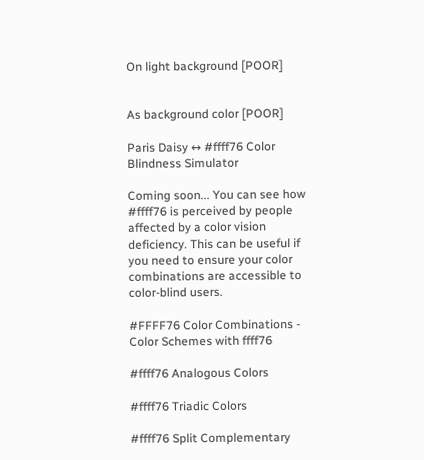On light background [POOR]


As background color [POOR]

Paris Daisy ↔ #ffff76 Color Blindness Simulator

Coming soon... You can see how #ffff76 is perceived by people affected by a color vision deficiency. This can be useful if you need to ensure your color combinations are accessible to color-blind users.

#FFFF76 Color Combinations - Color Schemes with ffff76

#ffff76 Analogous Colors

#ffff76 Triadic Colors

#ffff76 Split Complementary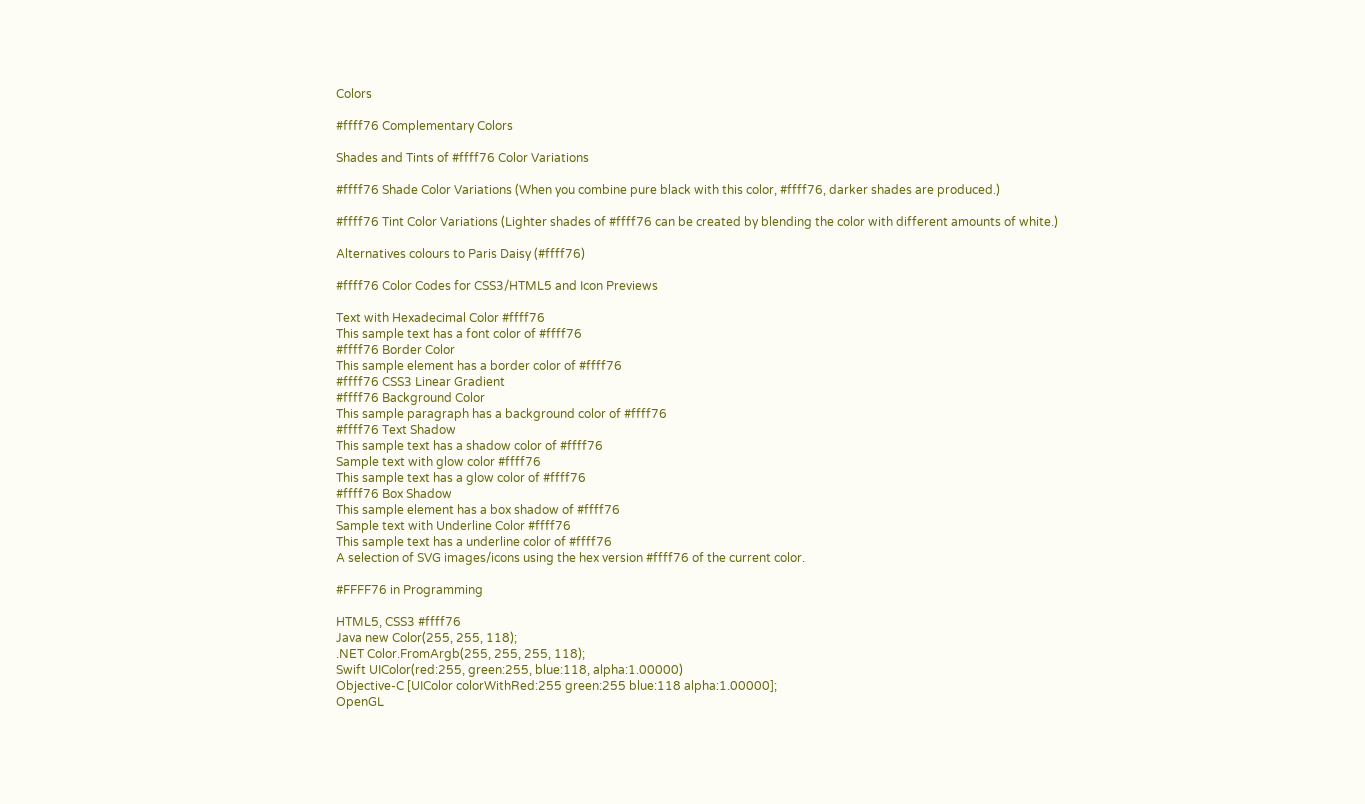Colors

#ffff76 Complementary Colors

Shades and Tints of #ffff76 Color Variations

#ffff76 Shade Color Variations (When you combine pure black with this color, #ffff76, darker shades are produced.)

#ffff76 Tint Color Variations (Lighter shades of #ffff76 can be created by blending the color with different amounts of white.)

Alternatives colours to Paris Daisy (#ffff76)

#ffff76 Color Codes for CSS3/HTML5 and Icon Previews

Text with Hexadecimal Color #ffff76
This sample text has a font color of #ffff76
#ffff76 Border Color
This sample element has a border color of #ffff76
#ffff76 CSS3 Linear Gradient
#ffff76 Background Color
This sample paragraph has a background color of #ffff76
#ffff76 Text Shadow
This sample text has a shadow color of #ffff76
Sample text with glow color #ffff76
This sample text has a glow color of #ffff76
#ffff76 Box Shadow
This sample element has a box shadow of #ffff76
Sample text with Underline Color #ffff76
This sample text has a underline color of #ffff76
A selection of SVG images/icons using the hex version #ffff76 of the current color.

#FFFF76 in Programming

HTML5, CSS3 #ffff76
Java new Color(255, 255, 118);
.NET Color.FromArgb(255, 255, 255, 118);
Swift UIColor(red:255, green:255, blue:118, alpha:1.00000)
Objective-C [UIColor colorWithRed:255 green:255 blue:118 alpha:1.00000];
OpenGL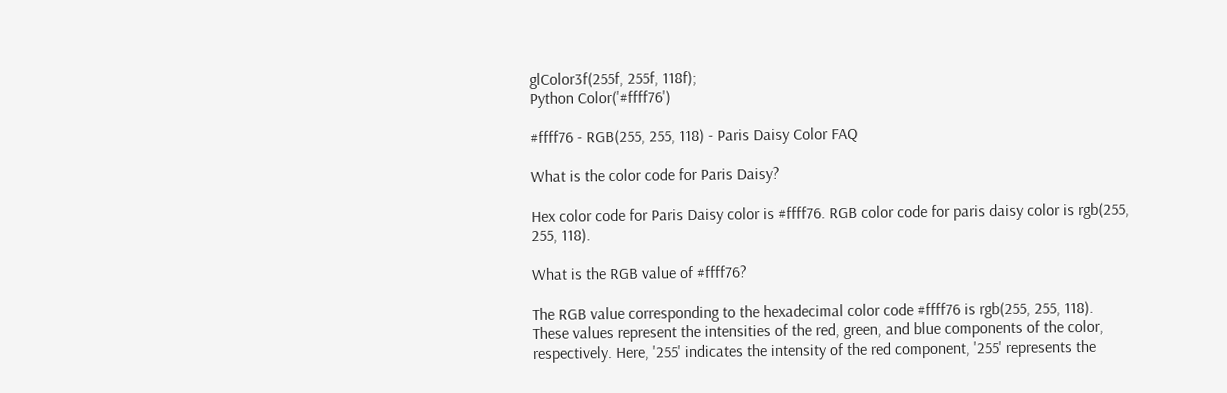glColor3f(255f, 255f, 118f);
Python Color('#ffff76')

#ffff76 - RGB(255, 255, 118) - Paris Daisy Color FAQ

What is the color code for Paris Daisy?

Hex color code for Paris Daisy color is #ffff76. RGB color code for paris daisy color is rgb(255, 255, 118).

What is the RGB value of #ffff76?

The RGB value corresponding to the hexadecimal color code #ffff76 is rgb(255, 255, 118). These values represent the intensities of the red, green, and blue components of the color, respectively. Here, '255' indicates the intensity of the red component, '255' represents the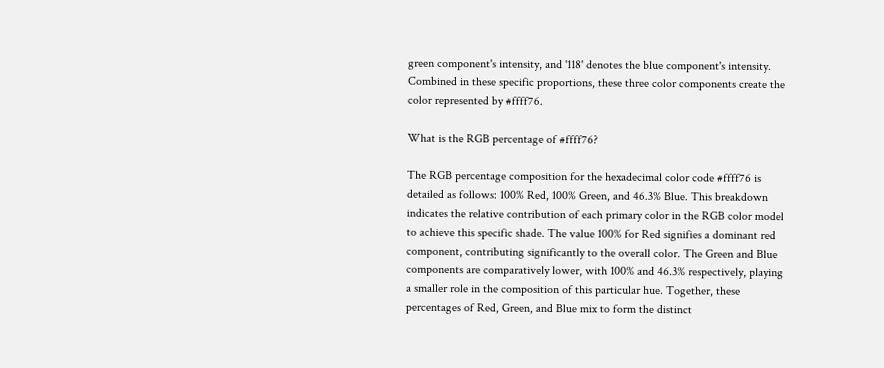green component's intensity, and '118' denotes the blue component's intensity. Combined in these specific proportions, these three color components create the color represented by #ffff76.

What is the RGB percentage of #ffff76?

The RGB percentage composition for the hexadecimal color code #ffff76 is detailed as follows: 100% Red, 100% Green, and 46.3% Blue. This breakdown indicates the relative contribution of each primary color in the RGB color model to achieve this specific shade. The value 100% for Red signifies a dominant red component, contributing significantly to the overall color. The Green and Blue components are comparatively lower, with 100% and 46.3% respectively, playing a smaller role in the composition of this particular hue. Together, these percentages of Red, Green, and Blue mix to form the distinct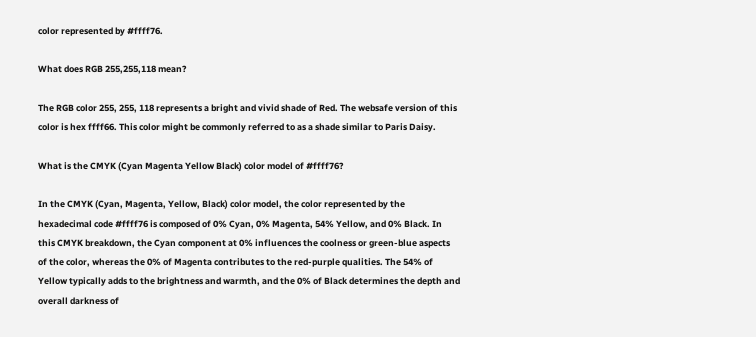color represented by #ffff76.

What does RGB 255,255,118 mean?

The RGB color 255, 255, 118 represents a bright and vivid shade of Red. The websafe version of this color is hex ffff66. This color might be commonly referred to as a shade similar to Paris Daisy.

What is the CMYK (Cyan Magenta Yellow Black) color model of #ffff76?

In the CMYK (Cyan, Magenta, Yellow, Black) color model, the color represented by the hexadecimal code #ffff76 is composed of 0% Cyan, 0% Magenta, 54% Yellow, and 0% Black. In this CMYK breakdown, the Cyan component at 0% influences the coolness or green-blue aspects of the color, whereas the 0% of Magenta contributes to the red-purple qualities. The 54% of Yellow typically adds to the brightness and warmth, and the 0% of Black determines the depth and overall darkness of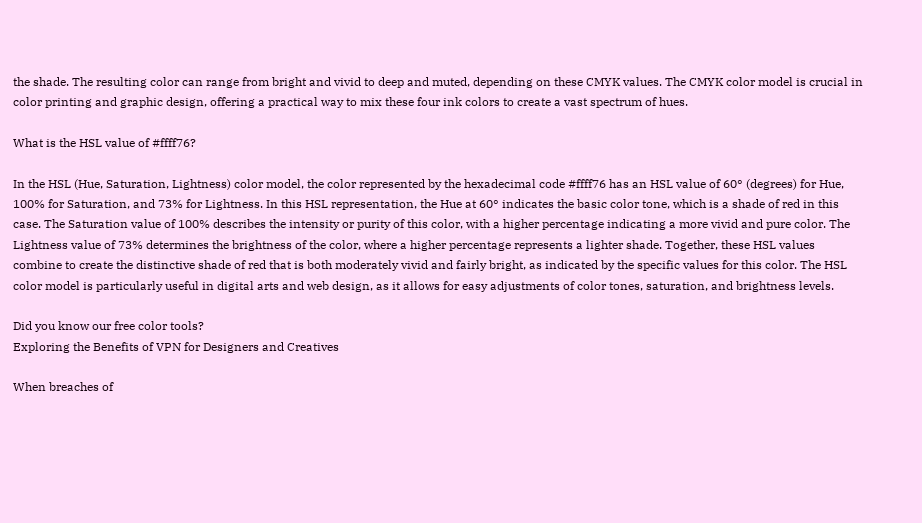the shade. The resulting color can range from bright and vivid to deep and muted, depending on these CMYK values. The CMYK color model is crucial in color printing and graphic design, offering a practical way to mix these four ink colors to create a vast spectrum of hues.

What is the HSL value of #ffff76?

In the HSL (Hue, Saturation, Lightness) color model, the color represented by the hexadecimal code #ffff76 has an HSL value of 60° (degrees) for Hue, 100% for Saturation, and 73% for Lightness. In this HSL representation, the Hue at 60° indicates the basic color tone, which is a shade of red in this case. The Saturation value of 100% describes the intensity or purity of this color, with a higher percentage indicating a more vivid and pure color. The Lightness value of 73% determines the brightness of the color, where a higher percentage represents a lighter shade. Together, these HSL values combine to create the distinctive shade of red that is both moderately vivid and fairly bright, as indicated by the specific values for this color. The HSL color model is particularly useful in digital arts and web design, as it allows for easy adjustments of color tones, saturation, and brightness levels.

Did you know our free color tools?
Exploring the Benefits of VPN for Designers and Creatives

When breaches of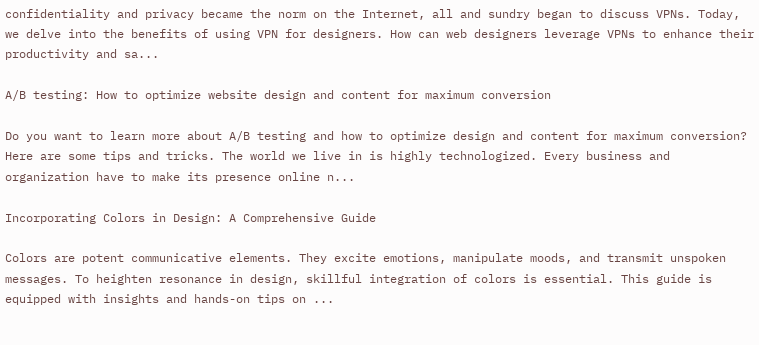confidentiality and privacy became the norm on the Internet, all and sundry began to discuss VPNs. Today, we delve into the benefits of using VPN for designers. How can web designers leverage VPNs to enhance their productivity and sa...

A/B testing: How to optimize website design and content for maximum conversion

Do you want to learn more about A/B testing and how to optimize design and content for maximum conversion? Here are some tips and tricks. The world we live in is highly technologized. Every business and organization have to make its presence online n...

Incorporating Colors in Design: A Comprehensive Guide

Colors are potent communicative elements. They excite emotions, manipulate moods, and transmit unspoken messages. To heighten resonance in design, skillful integration of colors is essential. This guide is equipped with insights and hands-on tips on ...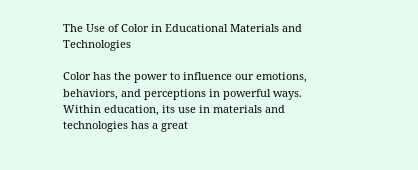The Use of Color in Educational Materials and Technologies

Color has the power to influence our emotions, behaviors, and perceptions in powerful ways. Within education, its use in materials and technologies has a great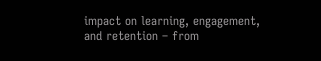impact on learning, engagement, and retention – from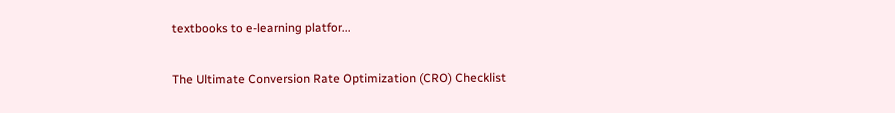textbooks to e-learning platfor...

The Ultimate Conversion Rate Optimization (CRO) Checklist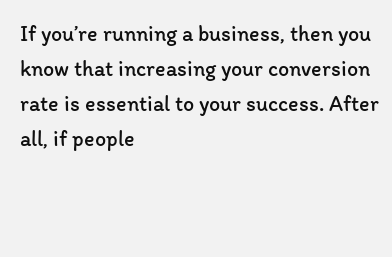If you’re running a business, then you know that increasing your conversion rate is essential to your success. After all, if people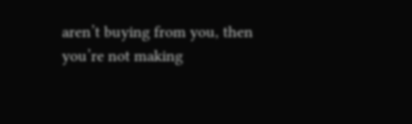aren’t buying from you, then you’re not making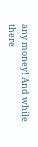any money! And while there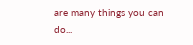are many things you can do...